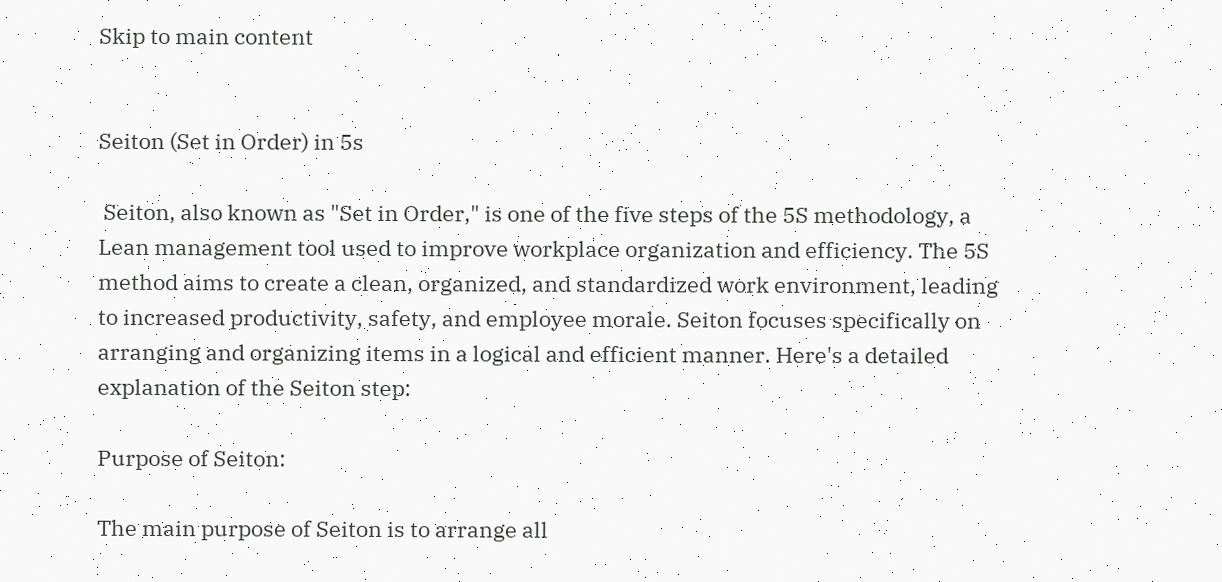Skip to main content


Seiton (Set in Order) in 5s

 Seiton, also known as "Set in Order," is one of the five steps of the 5S methodology, a Lean management tool used to improve workplace organization and efficiency. The 5S method aims to create a clean, organized, and standardized work environment, leading to increased productivity, safety, and employee morale. Seiton focuses specifically on arranging and organizing items in a logical and efficient manner. Here's a detailed explanation of the Seiton step:

Purpose of Seiton:

The main purpose of Seiton is to arrange all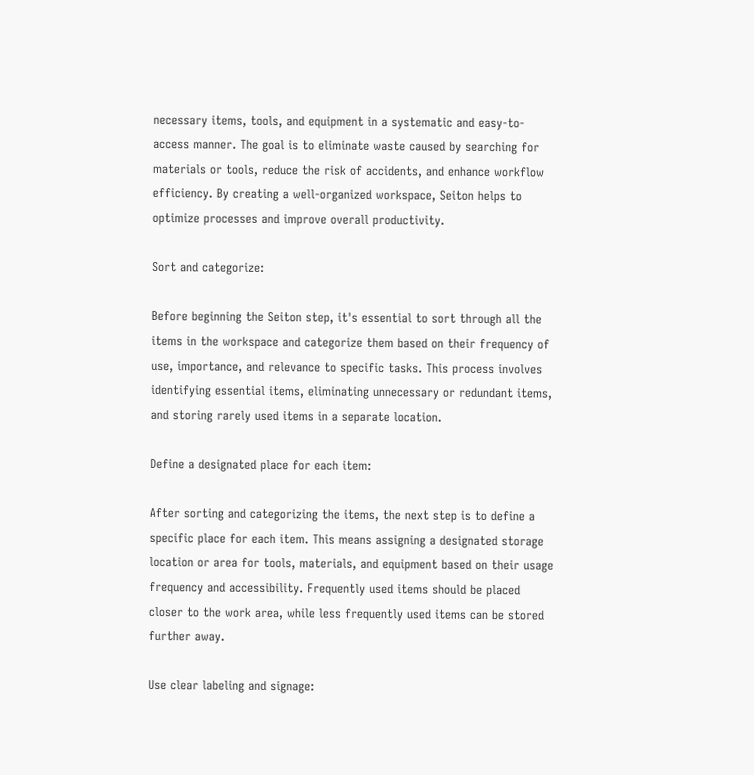necessary items, tools, and equipment in a systematic and easy-to-access manner. The goal is to eliminate waste caused by searching for materials or tools, reduce the risk of accidents, and enhance workflow efficiency. By creating a well-organized workspace, Seiton helps to optimize processes and improve overall productivity.

Sort and categorize:

Before beginning the Seiton step, it's essential to sort through all the items in the workspace and categorize them based on their frequency of use, importance, and relevance to specific tasks. This process involves identifying essential items, eliminating unnecessary or redundant items, and storing rarely used items in a separate location.

Define a designated place for each item:

After sorting and categorizing the items, the next step is to define a specific place for each item. This means assigning a designated storage location or area for tools, materials, and equipment based on their usage frequency and accessibility. Frequently used items should be placed closer to the work area, while less frequently used items can be stored further away.

Use clear labeling and signage: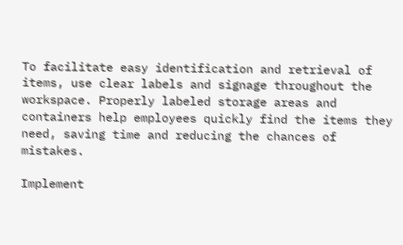To facilitate easy identification and retrieval of items, use clear labels and signage throughout the workspace. Properly labeled storage areas and containers help employees quickly find the items they need, saving time and reducing the chances of mistakes.

Implement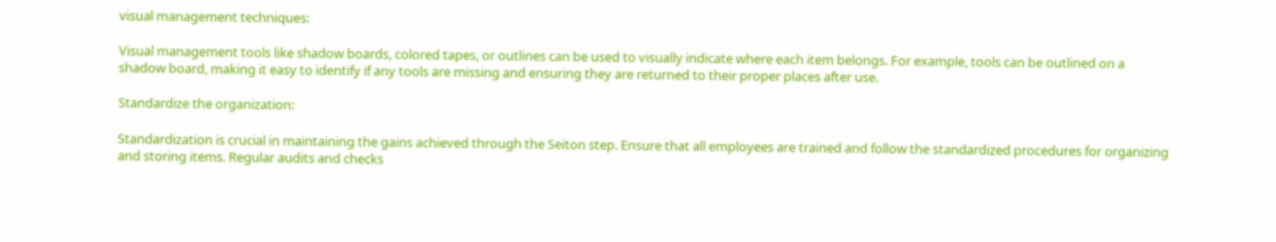visual management techniques:

Visual management tools like shadow boards, colored tapes, or outlines can be used to visually indicate where each item belongs. For example, tools can be outlined on a shadow board, making it easy to identify if any tools are missing and ensuring they are returned to their proper places after use.

Standardize the organization:

Standardization is crucial in maintaining the gains achieved through the Seiton step. Ensure that all employees are trained and follow the standardized procedures for organizing and storing items. Regular audits and checks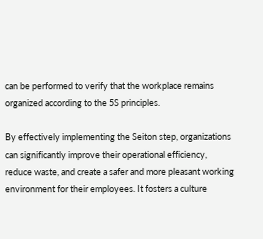can be performed to verify that the workplace remains organized according to the 5S principles.

By effectively implementing the Seiton step, organizations can significantly improve their operational efficiency, reduce waste, and create a safer and more pleasant working environment for their employees. It fosters a culture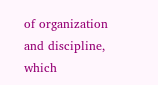of organization and discipline, which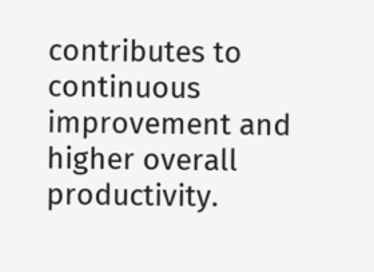contributes to continuous improvement and higher overall productivity.